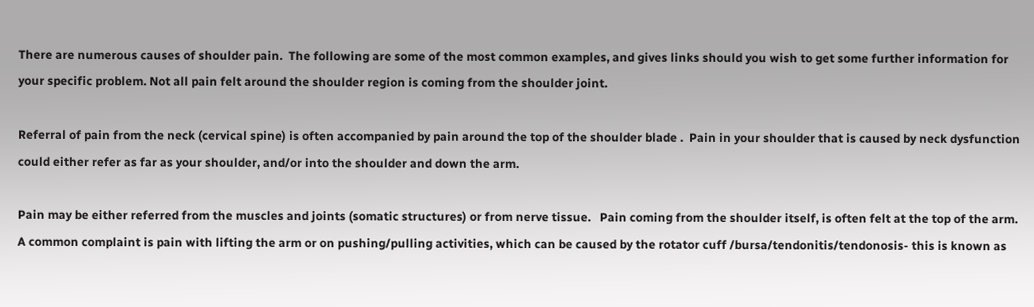There are numerous causes of shoulder pain.  The following are some of the most common examples, and gives links should you wish to get some further information for your specific problem. Not all pain felt around the shoulder region is coming from the shoulder joint.

Referral of pain from the neck (cervical spine) is often accompanied by pain around the top of the shoulder blade .  Pain in your shoulder that is caused by neck dysfunction could either refer as far as your shoulder, and/or into the shoulder and down the arm.

Pain may be either referred from the muscles and joints (somatic structures) or from nerve tissue.   Pain coming from the shoulder itself, is often felt at the top of the arm.   A common complaint is pain with lifting the arm or on pushing/pulling activities, which can be caused by the rotator cuff /bursa/tendonitis/tendonosis- this is known as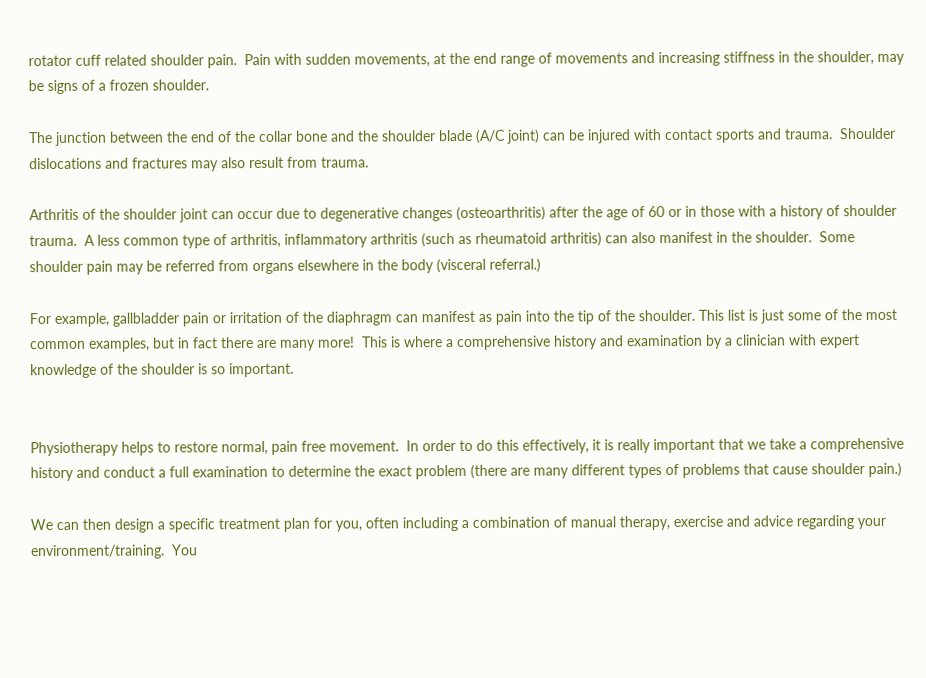rotator cuff related shoulder pain.  Pain with sudden movements, at the end range of movements and increasing stiffness in the shoulder, may be signs of a frozen shoulder.

The junction between the end of the collar bone and the shoulder blade (A/C joint) can be injured with contact sports and trauma.  Shoulder dislocations and fractures may also result from trauma.

Arthritis of the shoulder joint can occur due to degenerative changes (osteoarthritis) after the age of 60 or in those with a history of shoulder trauma.  A less common type of arthritis, inflammatory arthritis (such as rheumatoid arthritis) can also manifest in the shoulder.  Some shoulder pain may be referred from organs elsewhere in the body (visceral referral.)

For example, gallbladder pain or irritation of the diaphragm can manifest as pain into the tip of the shoulder. This list is just some of the most common examples, but in fact there are many more!  This is where a comprehensive history and examination by a clinician with expert knowledge of the shoulder is so important.


Physiotherapy helps to restore normal, pain free movement.  In order to do this effectively, it is really important that we take a comprehensive history and conduct a full examination to determine the exact problem (there are many different types of problems that cause shoulder pain.)

We can then design a specific treatment plan for you, often including a combination of manual therapy, exercise and advice regarding your environment/training.  You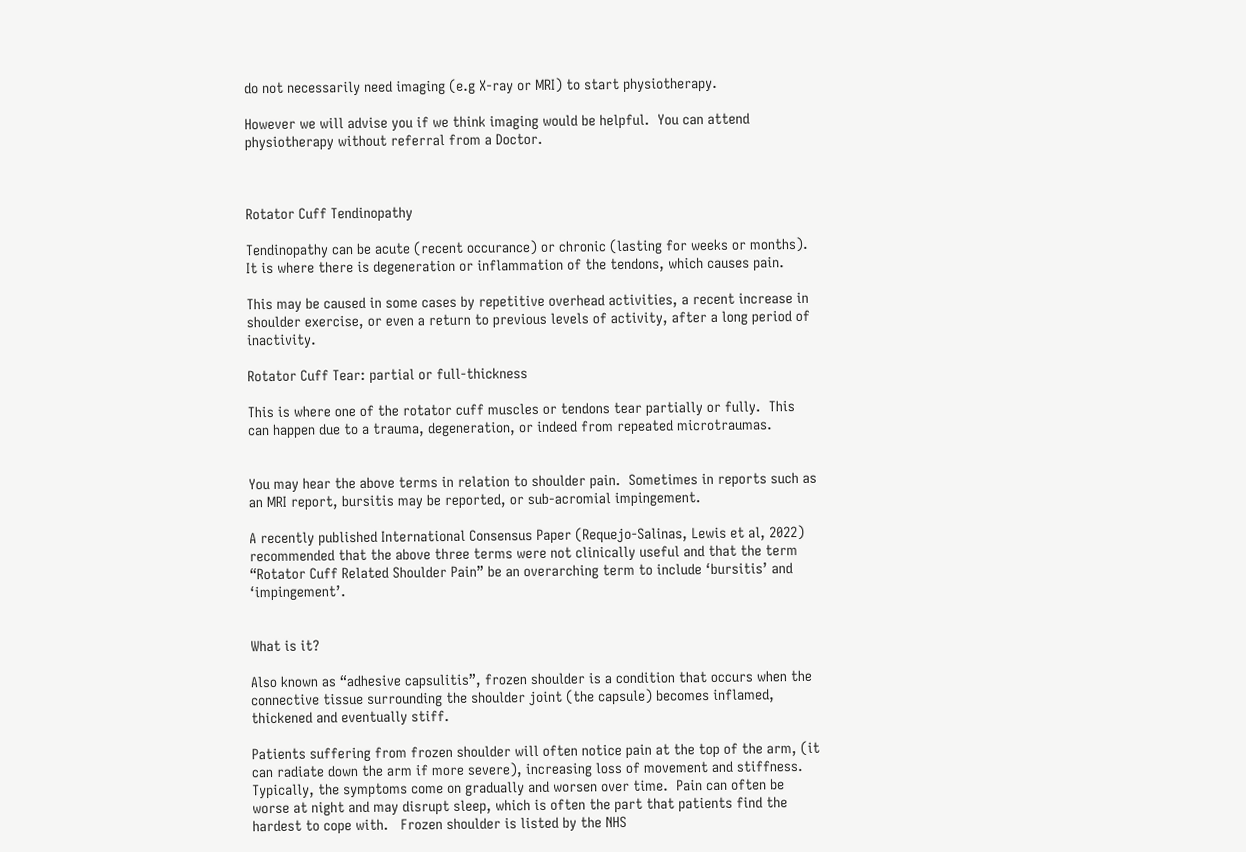do not necessarily need imaging (e.g X-ray or MRI) to start physiotherapy.

However we will advise you if we think imaging would be helpful.  You can attend physiotherapy without referral from a Doctor.



Rotator Cuff Tendinopathy

Tendinopathy can be acute (recent occurance) or chronic (lasting for weeks or months).  It is where there is degeneration or inflammation of the tendons, which causes pain.

This may be caused in some cases by repetitive overhead activities, a recent increase in shoulder exercise, or even a return to previous levels of activity, after a long period of inactivity.

Rotator Cuff Tear: partial or full-thickness

This is where one of the rotator cuff muscles or tendons tear partially or fully.  This can happen due to a trauma, degeneration, or indeed from repeated microtraumas.


You may hear the above terms in relation to shoulder pain.  Sometimes in reports such as an MRI report, bursitis may be reported, or sub-acromial impingement.

A recently published International Consensus Paper (Requejo-Salinas, Lewis et al, 2022) recommended that the above three terms were not clinically useful and that the term “Rotator Cuff Related Shoulder Pain” be an overarching term to include ‘bursitis’ and ‘impingement’.


What is it?

Also known as “adhesive capsulitis”, frozen shoulder is a condition that occurs when the connective tissue surrounding the shoulder joint (the capsule) becomes inflamed, thickened and eventually stiff.

Patients suffering from frozen shoulder will often notice pain at the top of the arm, (it can radiate down the arm if more severe), increasing loss of movement and stiffness.  Typically, the symptoms come on gradually and worsen over time.  Pain can often be worse at night and may disrupt sleep, which is often the part that patients find the hardest to cope with.   Frozen shoulder is listed by the NHS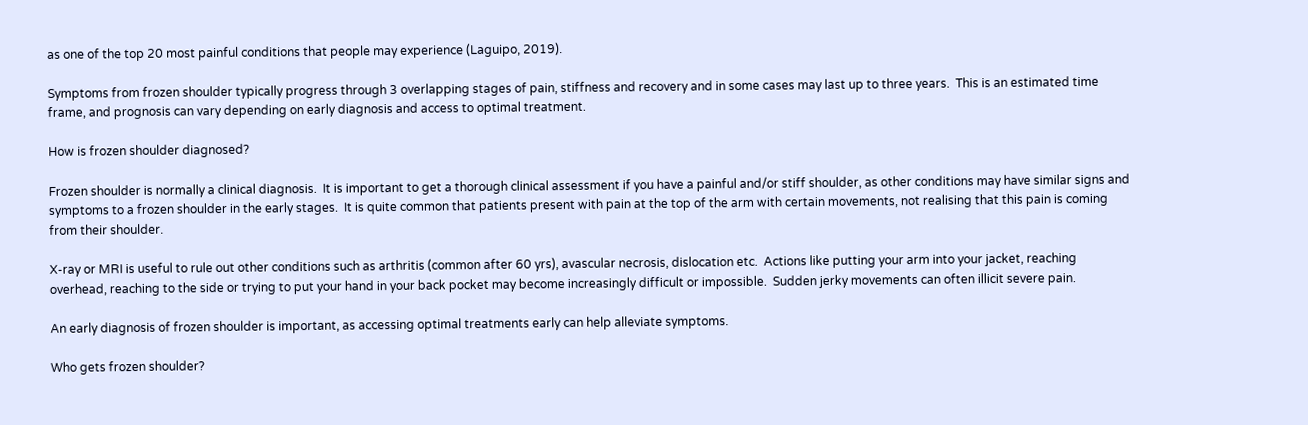as one of the top 20 most painful conditions that people may experience (Laguipo, 2019).

Symptoms from frozen shoulder typically progress through 3 overlapping stages of pain, stiffness and recovery and in some cases may last up to three years.  This is an estimated time frame, and prognosis can vary depending on early diagnosis and access to optimal treatment.

How is frozen shoulder diagnosed?

Frozen shoulder is normally a clinical diagnosis.  It is important to get a thorough clinical assessment if you have a painful and/or stiff shoulder, as other conditions may have similar signs and symptoms to a frozen shoulder in the early stages.  It is quite common that patients present with pain at the top of the arm with certain movements, not realising that this pain is coming from their shoulder.

X-ray or MRI is useful to rule out other conditions such as arthritis (common after 60 yrs), avascular necrosis, dislocation etc.  Actions like putting your arm into your jacket, reaching overhead, reaching to the side or trying to put your hand in your back pocket may become increasingly difficult or impossible.  Sudden jerky movements can often illicit severe pain.

An early diagnosis of frozen shoulder is important, as accessing optimal treatments early can help alleviate symptoms.

Who gets frozen shoulder?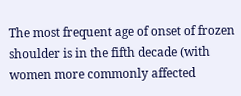The most frequent age of onset of frozen shoulder is in the fifth decade (with women more commonly affected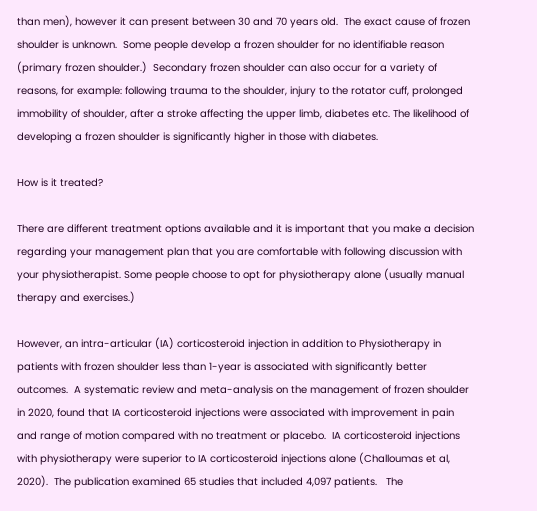than men), however it can present between 30 and 70 years old.  The exact cause of frozen shoulder is unknown.  Some people develop a frozen shoulder for no identifiable reason (primary frozen shoulder.)  Secondary frozen shoulder can also occur for a variety of reasons, for example: following trauma to the shoulder, injury to the rotator cuff, prolonged immobility of shoulder, after a stroke affecting the upper limb, diabetes etc. The likelihood of developing a frozen shoulder is significantly higher in those with diabetes.

How is it treated?

There are different treatment options available and it is important that you make a decision regarding your management plan that you are comfortable with following discussion with your physiotherapist. Some people choose to opt for physiotherapy alone (usually manual therapy and exercises.)

However, an intra-articular (IA) corticosteroid injection in addition to Physiotherapy in patients with frozen shoulder less than 1-year is associated with significantly better outcomes.  A systematic review and meta-analysis on the management of frozen shoulder in 2020, found that IA corticosteroid injections were associated with improvement in pain and range of motion compared with no treatment or placebo.  IA corticosteroid injections with physiotherapy were superior to IA corticosteroid injections alone (Challoumas et al, 2020).  The publication examined 65 studies that included 4,097 patients.   The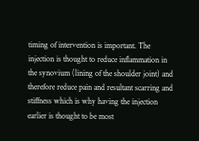timing of intervention is important. The injection is thought to reduce inflammation in the synovium (lining of the shoulder joint) and therefore reduce pain and resultant scarring and stiffness which is why having the injection earlier is thought to be most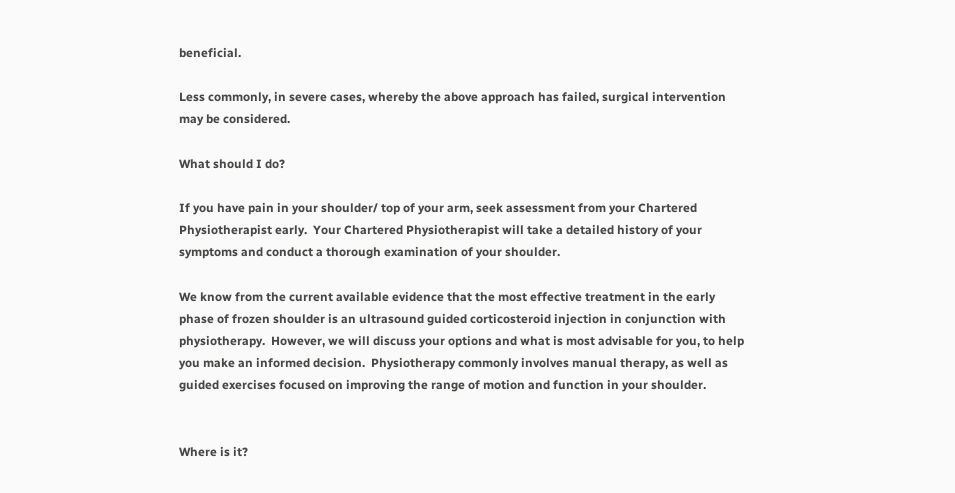beneficial.

Less commonly, in severe cases, whereby the above approach has failed, surgical intervention may be considered.

What should I do?

If you have pain in your shoulder/ top of your arm, seek assessment from your Chartered Physiotherapist early.  Your Chartered Physiotherapist will take a detailed history of your symptoms and conduct a thorough examination of your shoulder.

We know from the current available evidence that the most effective treatment in the early phase of frozen shoulder is an ultrasound guided corticosteroid injection in conjunction with physiotherapy.  However, we will discuss your options and what is most advisable for you, to help you make an informed decision.  Physiotherapy commonly involves manual therapy, as well as guided exercises focused on improving the range of motion and function in your shoulder.


Where is it?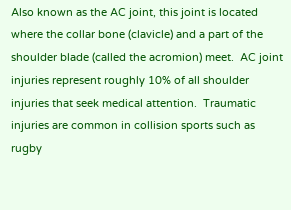Also known as the AC joint, this joint is located where the collar bone (clavicle) and a part of the shoulder blade (called the acromion) meet.  AC joint injuries represent roughly 10% of all shoulder injuries that seek medical attention.  Traumatic injuries are common in collision sports such as rugby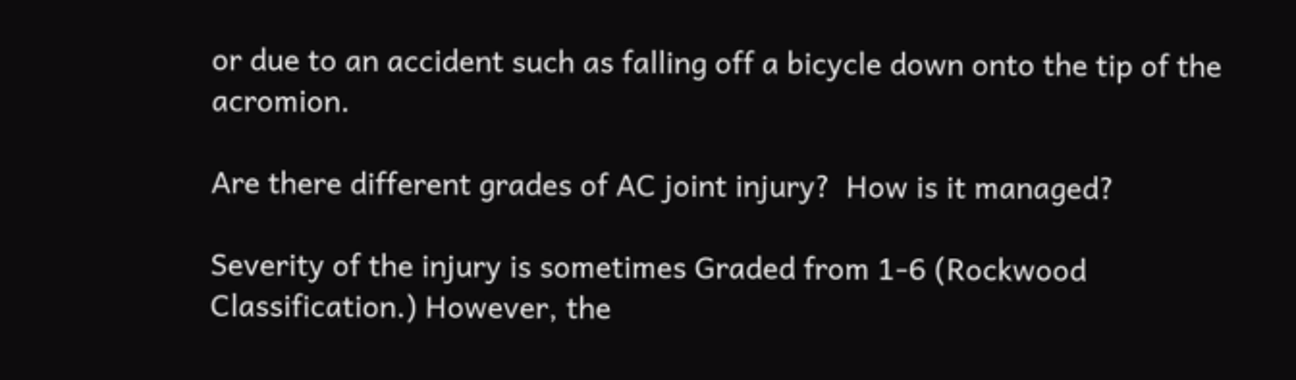or due to an accident such as falling off a bicycle down onto the tip of the acromion.

Are there different grades of AC joint injury?  How is it managed?

Severity of the injury is sometimes Graded from 1-6 (Rockwood Classification.) However, the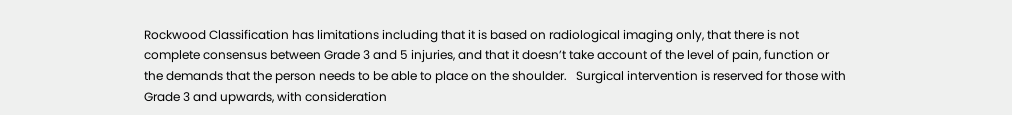Rockwood Classification has limitations including that it is based on radiological imaging only, that there is not complete consensus between Grade 3 and 5 injuries, and that it doesn’t take account of the level of pain, function or the demands that the person needs to be able to place on the shoulder.   Surgical intervention is reserved for those with Grade 3 and upwards, with consideration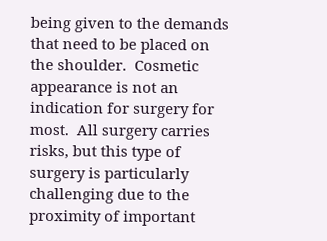being given to the demands that need to be placed on the shoulder.  Cosmetic appearance is not an indication for surgery for most.  All surgery carries risks, but this type of surgery is particularly challenging due to the proximity of important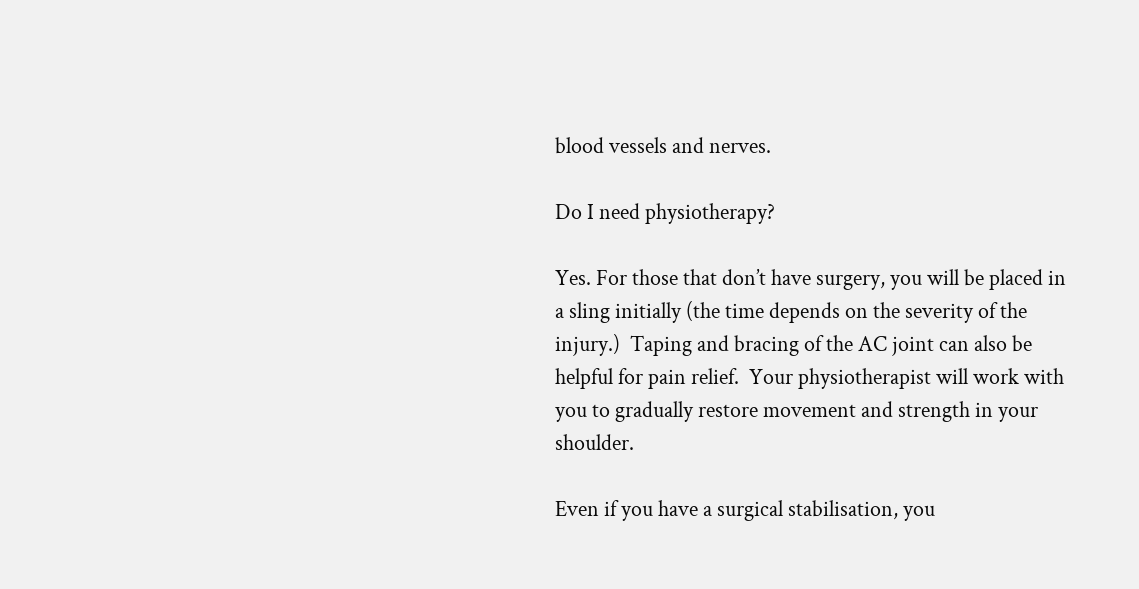blood vessels and nerves.

Do I need physiotherapy?

Yes. For those that don’t have surgery, you will be placed in a sling initially (the time depends on the severity of the injury.)  Taping and bracing of the AC joint can also be helpful for pain relief.  Your physiotherapist will work with you to gradually restore movement and strength in your shoulder.

Even if you have a surgical stabilisation, you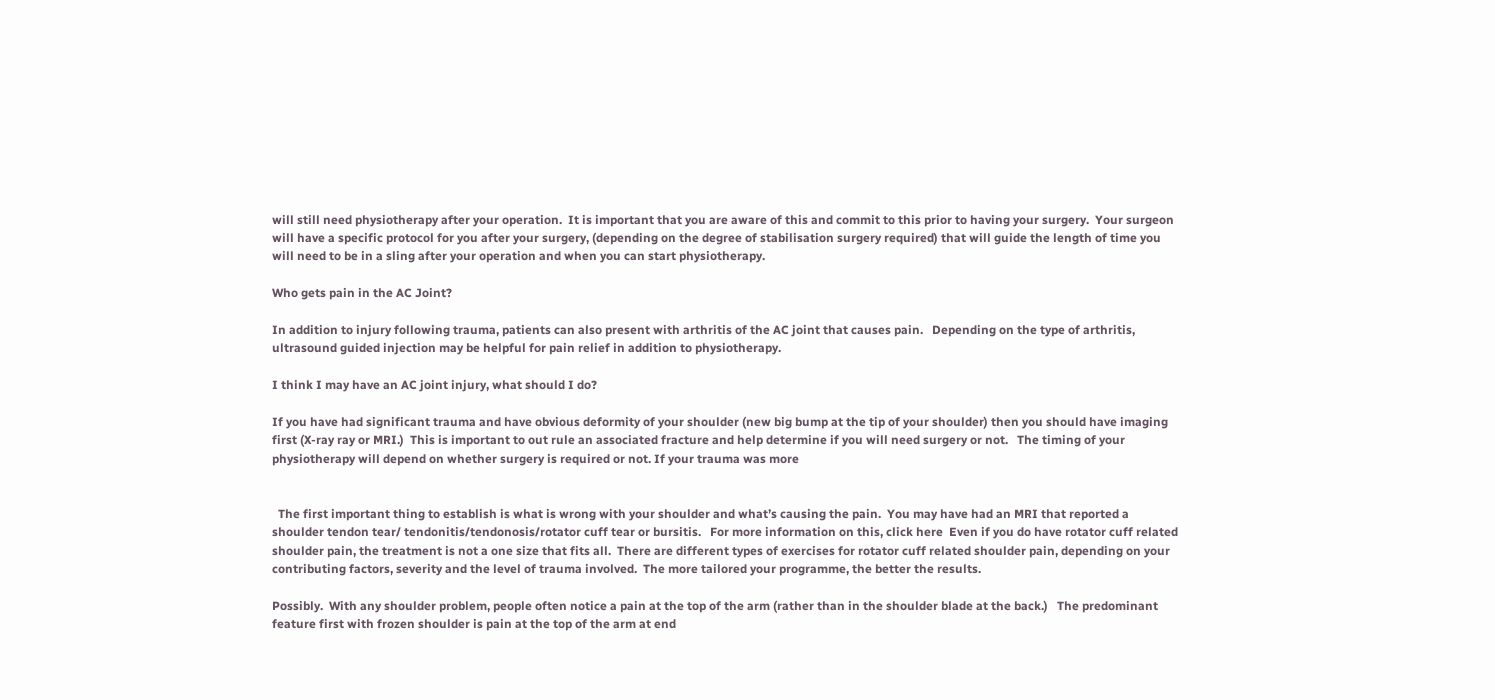will still need physiotherapy after your operation.  It is important that you are aware of this and commit to this prior to having your surgery.  Your surgeon will have a specific protocol for you after your surgery, (depending on the degree of stabilisation surgery required) that will guide the length of time you will need to be in a sling after your operation and when you can start physiotherapy.

Who gets pain in the AC Joint?

In addition to injury following trauma, patients can also present with arthritis of the AC joint that causes pain.   Depending on the type of arthritis, ultrasound guided injection may be helpful for pain relief in addition to physiotherapy.

I think I may have an AC joint injury, what should I do?

If you have had significant trauma and have obvious deformity of your shoulder (new big bump at the tip of your shoulder) then you should have imaging first (X-ray ray or MRI.)  This is important to out rule an associated fracture and help determine if you will need surgery or not.   The timing of your physiotherapy will depend on whether surgery is required or not. If your trauma was more


  The first important thing to establish is what is wrong with your shoulder and what’s causing the pain.  You may have had an MRI that reported a shoulder tendon tear/ tendonitis/tendonosis/rotator cuff tear or bursitis.   For more information on this, click here  Even if you do have rotator cuff related shoulder pain, the treatment is not a one size that fits all.  There are different types of exercises for rotator cuff related shoulder pain, depending on your contributing factors, severity and the level of trauma involved.  The more tailored your programme, the better the results.

Possibly.  With any shoulder problem, people often notice a pain at the top of the arm (rather than in the shoulder blade at the back.)   The predominant feature first with frozen shoulder is pain at the top of the arm at end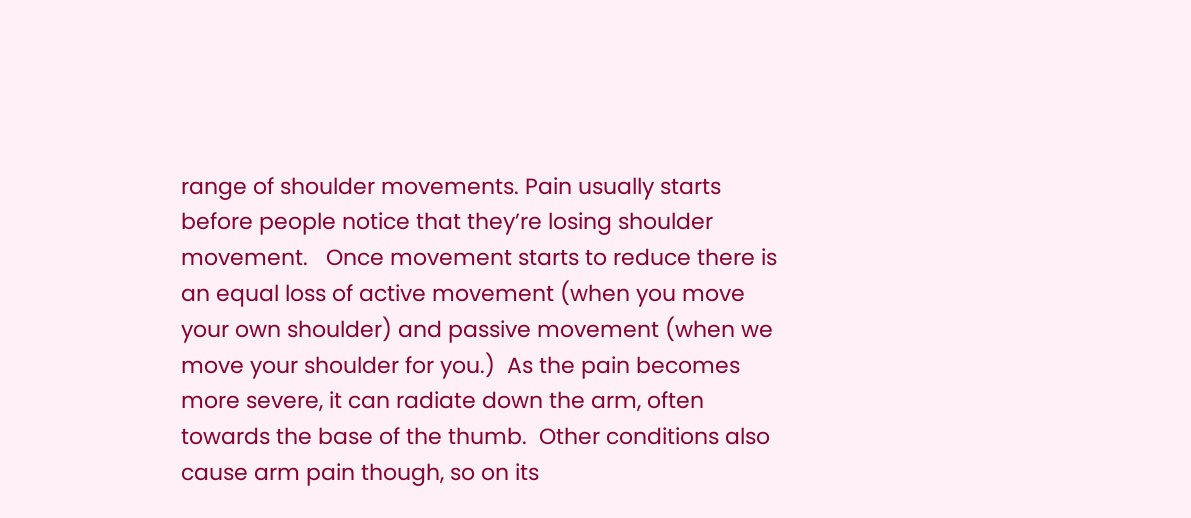range of shoulder movements. Pain usually starts before people notice that they’re losing shoulder movement.   Once movement starts to reduce there is an equal loss of active movement (when you move your own shoulder) and passive movement (when we move your shoulder for you.)  As the pain becomes more severe, it can radiate down the arm, often towards the base of the thumb.  Other conditions also cause arm pain though, so on its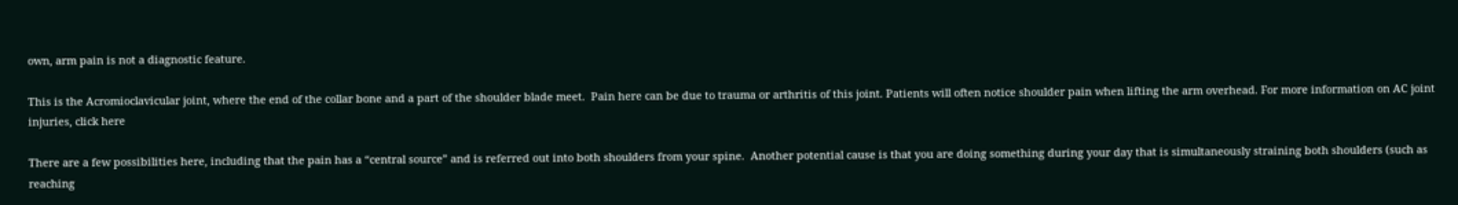own, arm pain is not a diagnostic feature.

This is the Acromioclavicular joint, where the end of the collar bone and a part of the shoulder blade meet.  Pain here can be due to trauma or arthritis of this joint. Patients will often notice shoulder pain when lifting the arm overhead. For more information on AC joint injuries, click here

There are a few possibilities here, including that the pain has a “central source” and is referred out into both shoulders from your spine.  Another potential cause is that you are doing something during your day that is simultaneously straining both shoulders (such as reaching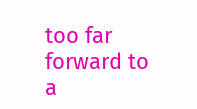too far forward to a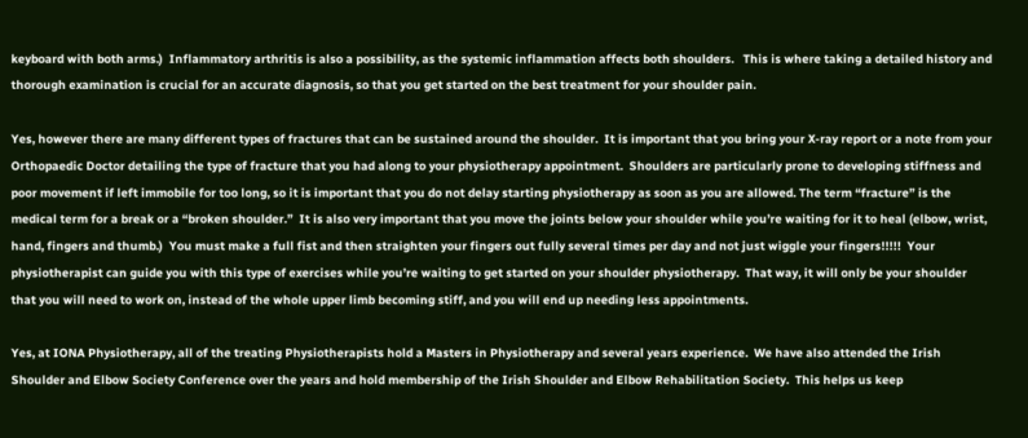keyboard with both arms.)  Inflammatory arthritis is also a possibility, as the systemic inflammation affects both shoulders.   This is where taking a detailed history and thorough examination is crucial for an accurate diagnosis, so that you get started on the best treatment for your shoulder pain.

Yes, however there are many different types of fractures that can be sustained around the shoulder.  It is important that you bring your X-ray report or a note from your Orthopaedic Doctor detailing the type of fracture that you had along to your physiotherapy appointment.  Shoulders are particularly prone to developing stiffness and poor movement if left immobile for too long, so it is important that you do not delay starting physiotherapy as soon as you are allowed. The term “fracture” is the medical term for a break or a “broken shoulder.”  It is also very important that you move the joints below your shoulder while you’re waiting for it to heal (elbow, wrist, hand, fingers and thumb.)  You must make a full fist and then straighten your fingers out fully several times per day and not just wiggle your fingers!!!!!  Your physiotherapist can guide you with this type of exercises while you’re waiting to get started on your shoulder physiotherapy.  That way, it will only be your shoulder that you will need to work on, instead of the whole upper limb becoming stiff, and you will end up needing less appointments.

Yes, at IONA Physiotherapy, all of the treating Physiotherapists hold a Masters in Physiotherapy and several years experience.  We have also attended the Irish Shoulder and Elbow Society Conference over the years and hold membership of the Irish Shoulder and Elbow Rehabilitation Society.  This helps us keep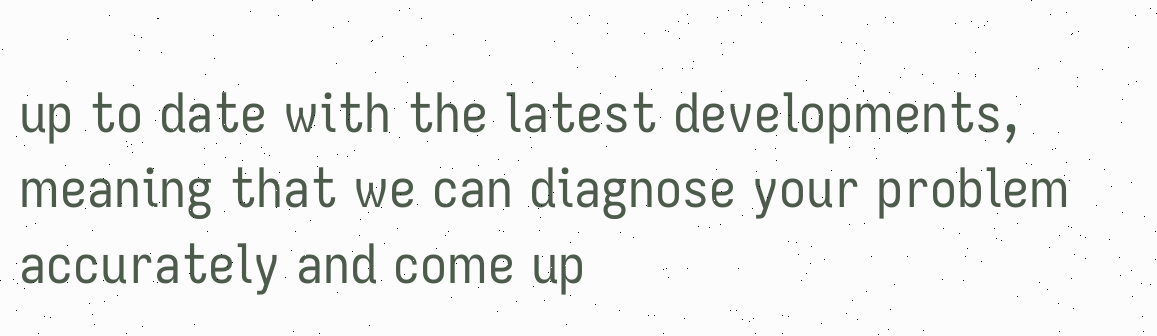up to date with the latest developments, meaning that we can diagnose your problem accurately and come up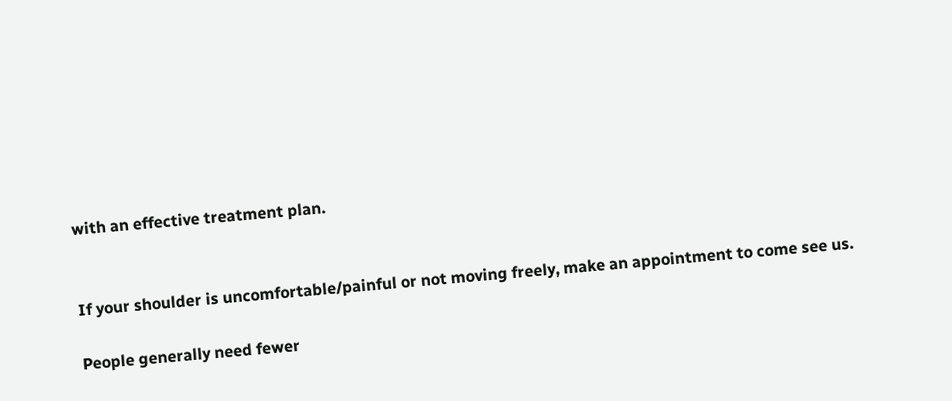with an effective treatment plan.


If your shoulder is uncomfortable/painful or not moving freely, make an appointment to come see us.

People generally need fewer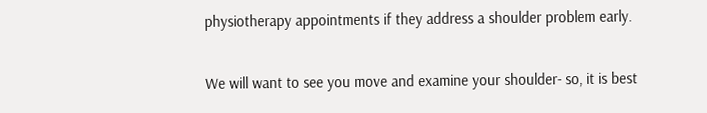physiotherapy appointments if they address a shoulder problem early.

We will want to see you move and examine your shoulder- so, it is best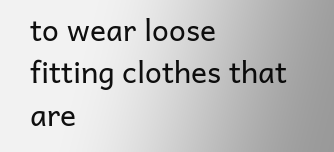to wear loose fitting clothes that are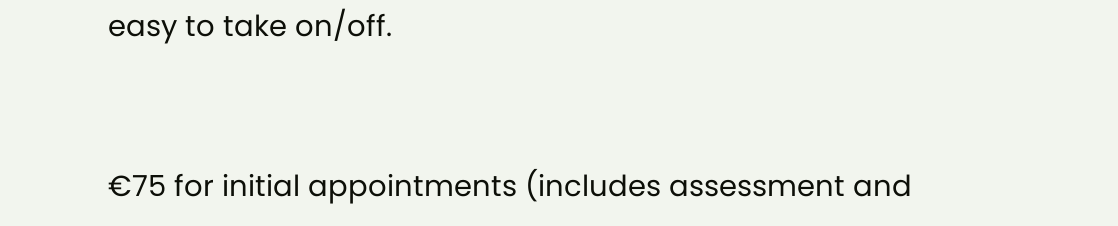easy to take on/off.


€75 for initial appointments (includes assessment and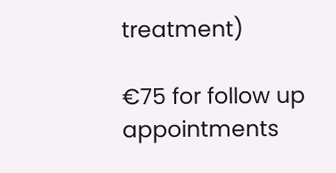treatment)

€75 for follow up appointments